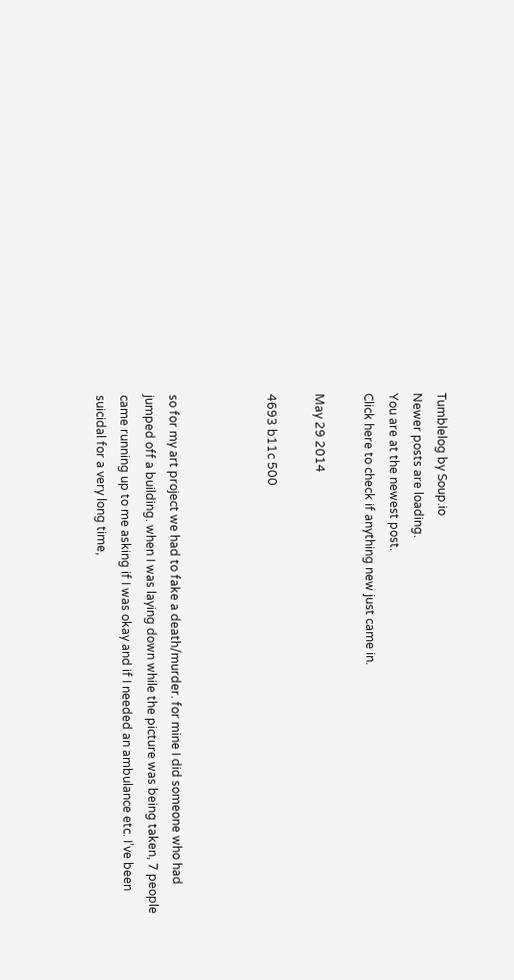Tumblelog by Soup.io
Newer posts are loading.
You are at the newest post.
Click here to check if anything new just came in.

May 29 2014

4693 b11c 500



so for my art project we had to fake a death/murder. for mine I did someone who had jumped off a building. when I was laying down while the picture was being taken, 7 people came running up to me asking if I was okay and if I needed an ambulance etc. I’ve been suicidal for a very long time,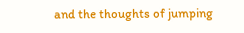and the thoughts of jumping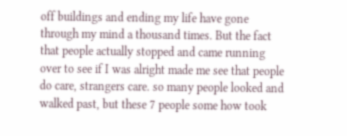off buildings and ending my life have gone through my mind a thousand times. But the fact that people actually stopped and came running over to see if I was alright made me see that people do care, strangers care. so many people looked and walked past, but these 7 people some how took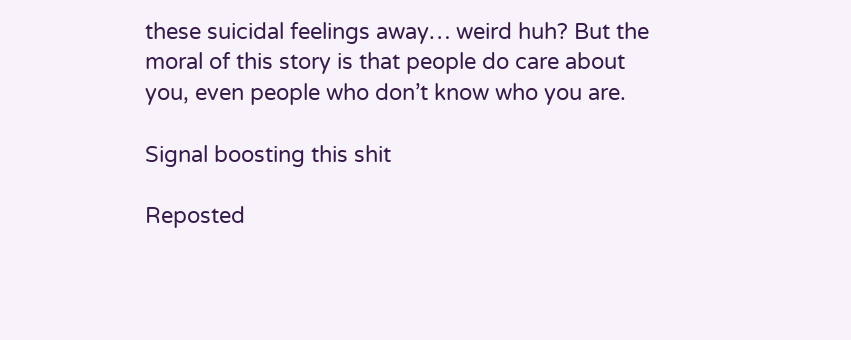these suicidal feelings away… weird huh? But the moral of this story is that people do care about you, even people who don’t know who you are.

Signal boosting this shit

Reposted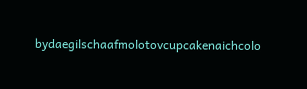bydaegilschaafmolotovcupcakenaichcolo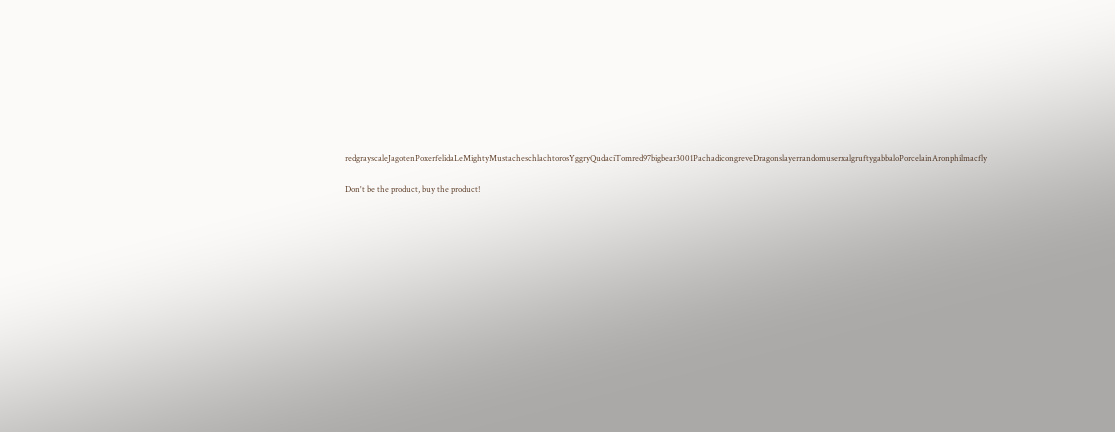redgrayscaleJagotenPoxerfelidaLeMightyMustacheschlachtorosYggryQudaciTomred97bigbear3001PachadicongreveDragonslayerrandomuserxalgruftygabbaloPorcelainAronphilmacfly

Don't be the product, buy the product!